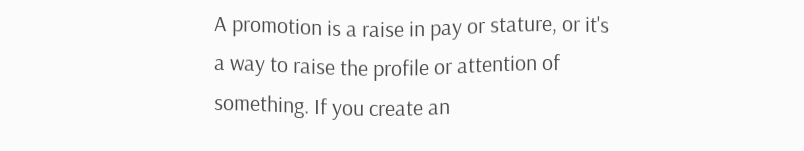A promotion is a raise in pay or stature, or it's a way to raise the profile or attention of something. If you create an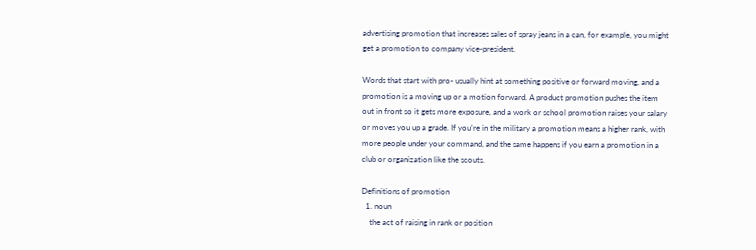advertising promotion that increases sales of spray jeans in a can, for example, you might get a promotion to company vice-president.

Words that start with pro- usually hint at something positive or forward moving, and a promotion is a moving up or a motion forward. A product promotion pushes the item out in front so it gets more exposure, and a work or school promotion raises your salary or moves you up a grade. If you’re in the military a promotion means a higher rank, with more people under your command, and the same happens if you earn a promotion in a club or organization like the scouts.

Definitions of promotion
  1. noun
    the act of raising in rank or position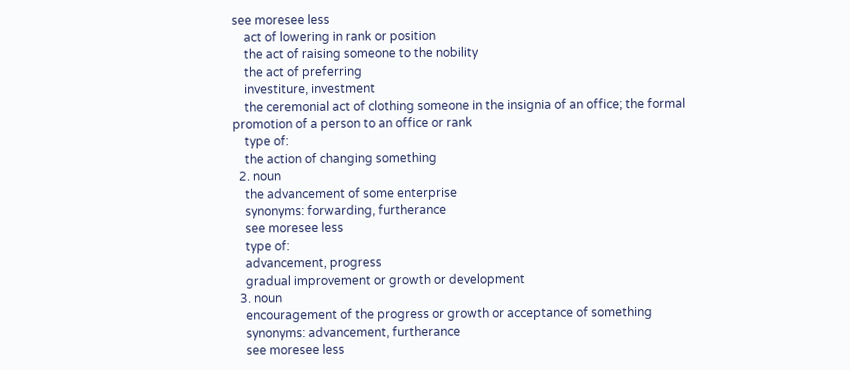see moresee less
    act of lowering in rank or position
    the act of raising someone to the nobility
    the act of preferring
    investiture, investment
    the ceremonial act of clothing someone in the insignia of an office; the formal promotion of a person to an office or rank
    type of:
    the action of changing something
  2. noun
    the advancement of some enterprise
    synonyms: forwarding, furtherance
    see moresee less
    type of:
    advancement, progress
    gradual improvement or growth or development
  3. noun
    encouragement of the progress or growth or acceptance of something
    synonyms: advancement, furtherance
    see moresee less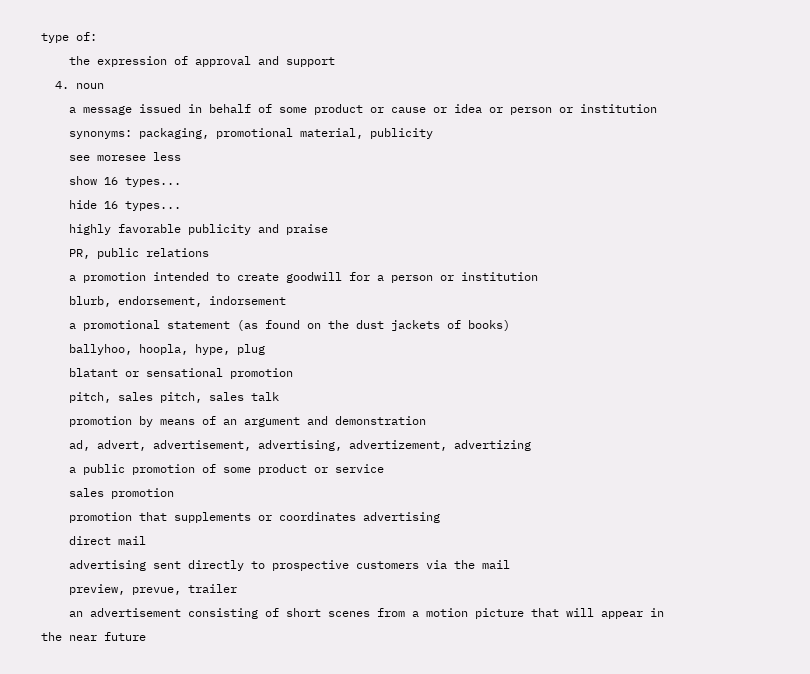type of:
    the expression of approval and support
  4. noun
    a message issued in behalf of some product or cause or idea or person or institution
    synonyms: packaging, promotional material, publicity
    see moresee less
    show 16 types...
    hide 16 types...
    highly favorable publicity and praise
    PR, public relations
    a promotion intended to create goodwill for a person or institution
    blurb, endorsement, indorsement
    a promotional statement (as found on the dust jackets of books)
    ballyhoo, hoopla, hype, plug
    blatant or sensational promotion
    pitch, sales pitch, sales talk
    promotion by means of an argument and demonstration
    ad, advert, advertisement, advertising, advertizement, advertizing
    a public promotion of some product or service
    sales promotion
    promotion that supplements or coordinates advertising
    direct mail
    advertising sent directly to prospective customers via the mail
    preview, prevue, trailer
    an advertisement consisting of short scenes from a motion picture that will appear in the near future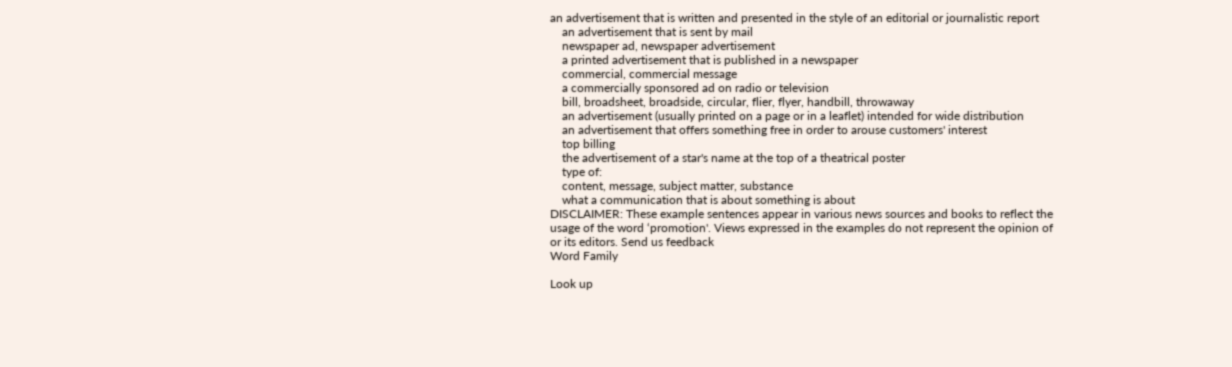an advertisement that is written and presented in the style of an editorial or journalistic report
    an advertisement that is sent by mail
    newspaper ad, newspaper advertisement
    a printed advertisement that is published in a newspaper
    commercial, commercial message
    a commercially sponsored ad on radio or television
    bill, broadsheet, broadside, circular, flier, flyer, handbill, throwaway
    an advertisement (usually printed on a page or in a leaflet) intended for wide distribution
    an advertisement that offers something free in order to arouse customers' interest
    top billing
    the advertisement of a star's name at the top of a theatrical poster
    type of:
    content, message, subject matter, substance
    what a communication that is about something is about
DISCLAIMER: These example sentences appear in various news sources and books to reflect the usage of the word ‘promotion'. Views expressed in the examples do not represent the opinion of or its editors. Send us feedback
Word Family

Look up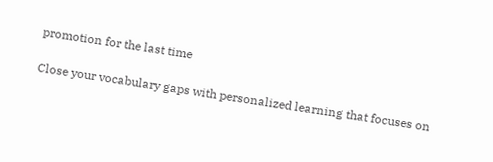promotion for the last time

Close your vocabulary gaps with personalized learning that focuses on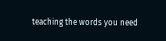teaching the words you need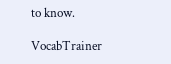to know.

VocabTrainer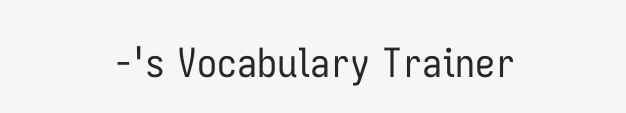-'s Vocabulary Trainer